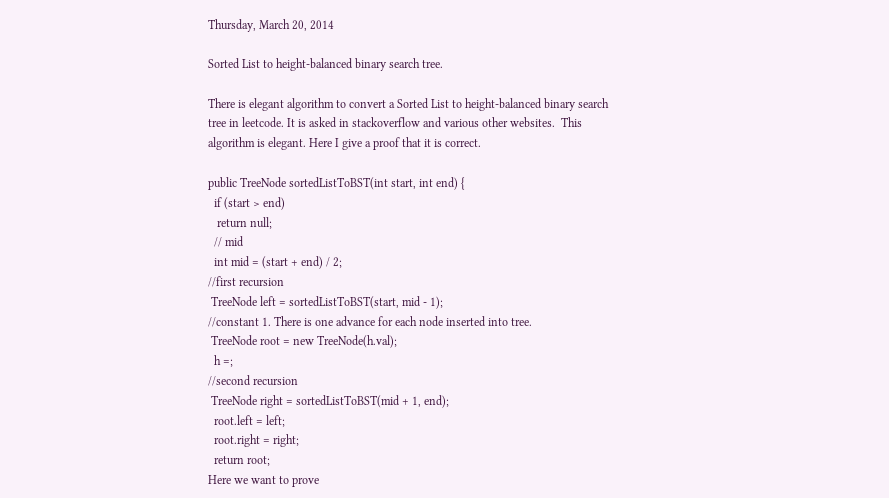Thursday, March 20, 2014

Sorted List to height-balanced binary search tree.

There is elegant algorithm to convert a Sorted List to height-balanced binary search tree in leetcode. It is asked in stackoverflow and various other websites.  This algorithm is elegant. Here I give a proof that it is correct.

public TreeNode sortedListToBST(int start, int end) {
  if (start > end)
   return null;
  // mid
  int mid = (start + end) / 2;
//first recursion
 TreeNode left = sortedListToBST(start, mid - 1);
//constant 1. There is one advance for each node inserted into tree.
 TreeNode root = new TreeNode(h.val);
  h =;
//second recursion
 TreeNode right = sortedListToBST(mid + 1, end);
  root.left = left;
  root.right = right;
  return root;
Here we want to prove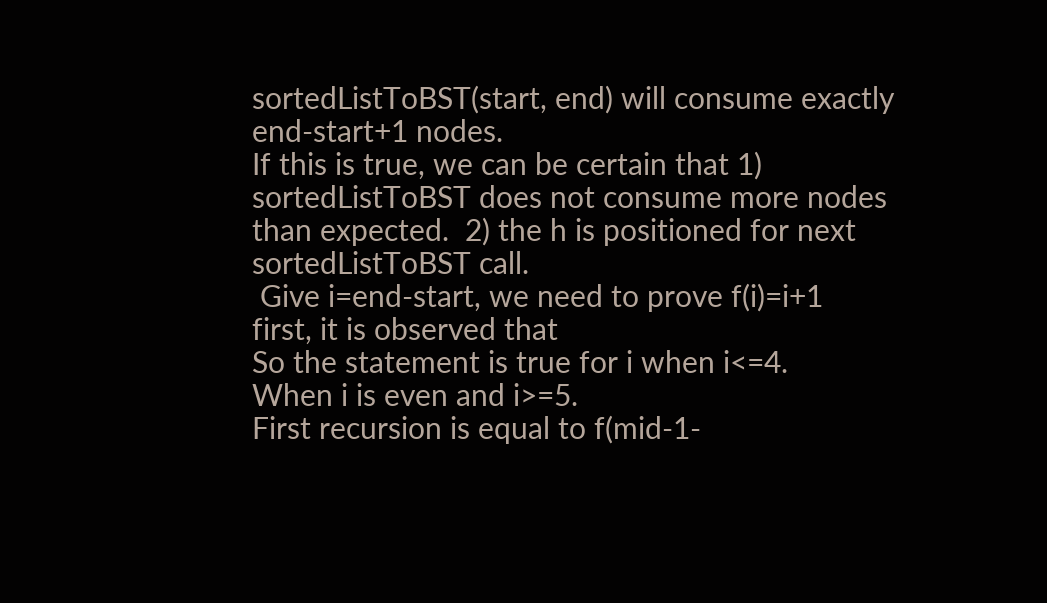sortedListToBST(start, end) will consume exactly end-start+1 nodes.
If this is true, we can be certain that 1) sortedListToBST does not consume more nodes
than expected.  2) the h is positioned for next sortedListToBST call.
 Give i=end-start, we need to prove f(i)=i+1
first, it is observed that
So the statement is true for i when i<=4.
When i is even and i>=5.
First recursion is equal to f(mid-1-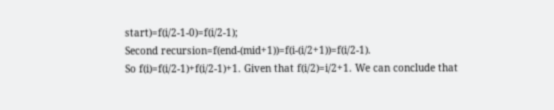start)=f(i/2-1-0)=f(i/2-1);
Second recursion=f(end-(mid+1))=f(i-(i/2+1))=f(i/2-1).
So f(i)=f(i/2-1)+f(i/2-1)+1. Given that f(i/2)=i/2+1. We can conclude that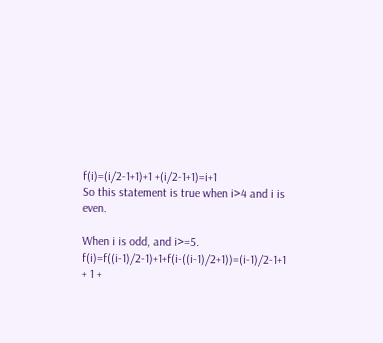f(i)=(i/2-1+1)+1 +(i/2-1+1)=i+1
So this statement is true when i>4 and i is even.

When i is odd, and i>=5.
f(i)=f((i-1)/2-1)+1+f(i-((i-1)/2+1))=(i-1)/2-1+1 + 1 +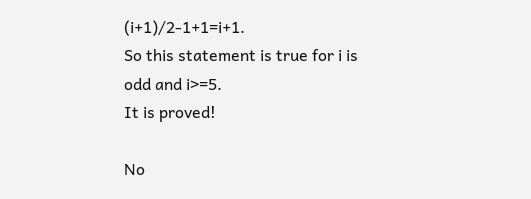(i+1)/2-1+1=i+1.
So this statement is true for i is odd and i>=5.
It is proved!

No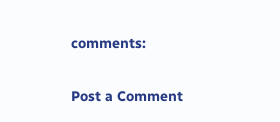comments:

Post a Comment